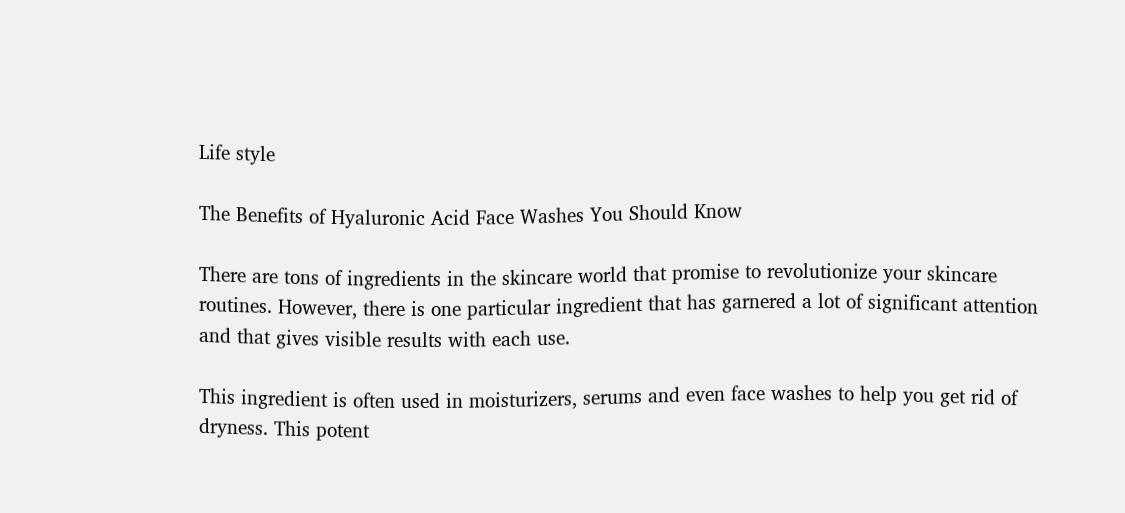Life style

The Benefits of Hyaluronic Acid Face Washes You Should Know

There are tons of ingredients in the skincare world that promise to revolutionize your skincare routines. However, there is one particular ingredient that has garnered a lot of significant attention and that gives visible results with each use.

This ingredient is often used in moisturizers, serums and even face washes to help you get rid of dryness. This potent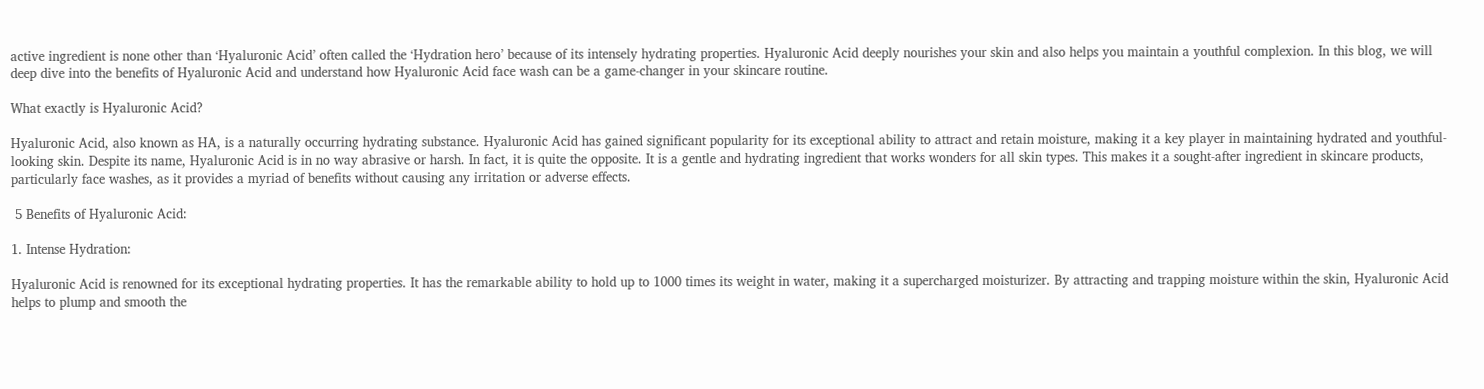active ingredient is none other than ‘Hyaluronic Acid’ often called the ‘Hydration hero’ because of its intensely hydrating properties. Hyaluronic Acid deeply nourishes your skin and also helps you maintain a youthful complexion. In this blog, we will deep dive into the benefits of Hyaluronic Acid and understand how Hyaluronic Acid face wash can be a game-changer in your skincare routine.

What exactly is Hyaluronic Acid?

Hyaluronic Acid, also known as HA, is a naturally occurring hydrating substance. Hyaluronic Acid has gained significant popularity for its exceptional ability to attract and retain moisture, making it a key player in maintaining hydrated and youthful-looking skin. Despite its name, Hyaluronic Acid is in no way abrasive or harsh. In fact, it is quite the opposite. It is a gentle and hydrating ingredient that works wonders for all skin types. This makes it a sought-after ingredient in skincare products, particularly face washes, as it provides a myriad of benefits without causing any irritation or adverse effects.

 5 Benefits of Hyaluronic Acid:

1. Intense Hydration:

Hyaluronic Acid is renowned for its exceptional hydrating properties. It has the remarkable ability to hold up to 1000 times its weight in water, making it a supercharged moisturizer. By attracting and trapping moisture within the skin, Hyaluronic Acid helps to plump and smooth the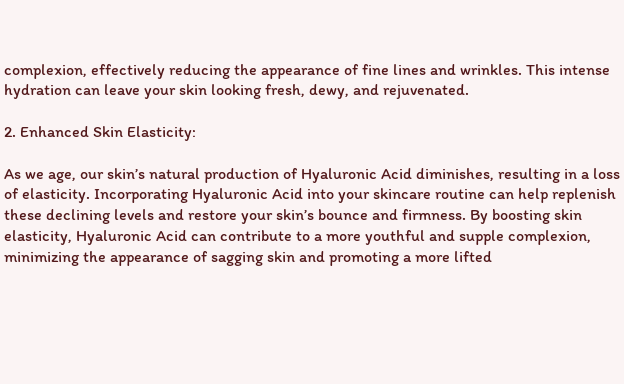complexion, effectively reducing the appearance of fine lines and wrinkles. This intense hydration can leave your skin looking fresh, dewy, and rejuvenated.

2. Enhanced Skin Elasticity:

As we age, our skin’s natural production of Hyaluronic Acid diminishes, resulting in a loss of elasticity. Incorporating Hyaluronic Acid into your skincare routine can help replenish these declining levels and restore your skin’s bounce and firmness. By boosting skin elasticity, Hyaluronic Acid can contribute to a more youthful and supple complexion, minimizing the appearance of sagging skin and promoting a more lifted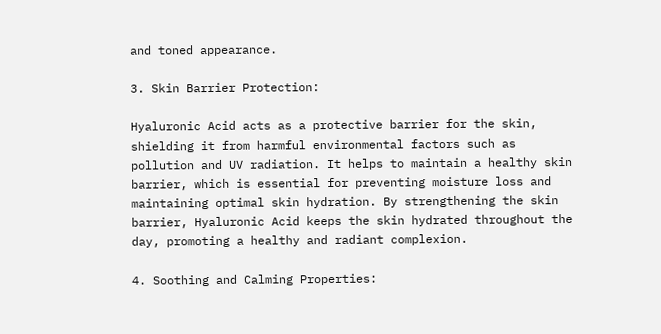and toned appearance.

3. Skin Barrier Protection:

Hyaluronic Acid acts as a protective barrier for the skin, shielding it from harmful environmental factors such as pollution and UV radiation. It helps to maintain a healthy skin barrier, which is essential for preventing moisture loss and maintaining optimal skin hydration. By strengthening the skin barrier, Hyaluronic Acid keeps the skin hydrated throughout the day, promoting a healthy and radiant complexion.

4. Soothing and Calming Properties: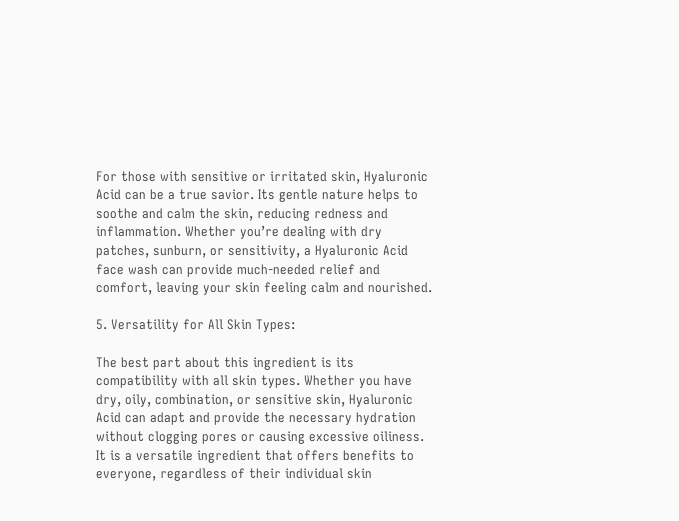For those with sensitive or irritated skin, Hyaluronic Acid can be a true savior. Its gentle nature helps to soothe and calm the skin, reducing redness and inflammation. Whether you’re dealing with dry patches, sunburn, or sensitivity, a Hyaluronic Acid face wash can provide much-needed relief and comfort, leaving your skin feeling calm and nourished.

5. Versatility for All Skin Types:

The best part about this ingredient is its compatibility with all skin types. Whether you have dry, oily, combination, or sensitive skin, Hyaluronic Acid can adapt and provide the necessary hydration without clogging pores or causing excessive oiliness. It is a versatile ingredient that offers benefits to everyone, regardless of their individual skin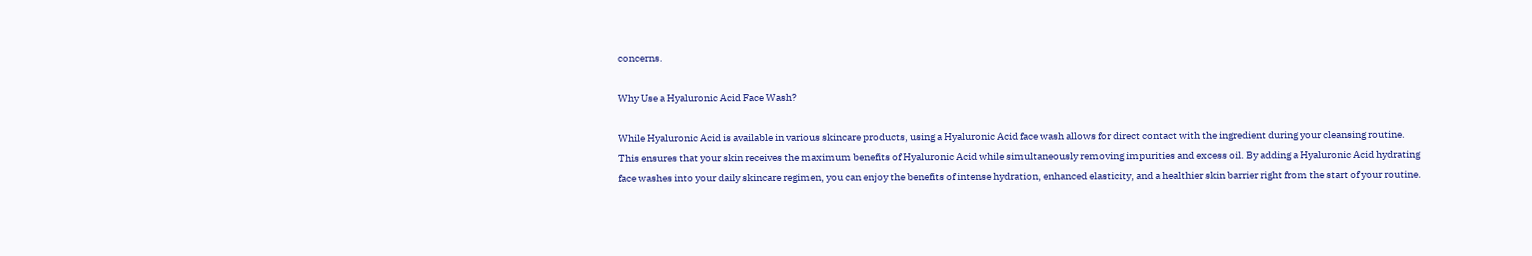concerns.

Why Use a Hyaluronic Acid Face Wash?

While Hyaluronic Acid is available in various skincare products, using a Hyaluronic Acid face wash allows for direct contact with the ingredient during your cleansing routine. This ensures that your skin receives the maximum benefits of Hyaluronic Acid while simultaneously removing impurities and excess oil. By adding a Hyaluronic Acid hydrating face washes into your daily skincare regimen, you can enjoy the benefits of intense hydration, enhanced elasticity, and a healthier skin barrier right from the start of your routine.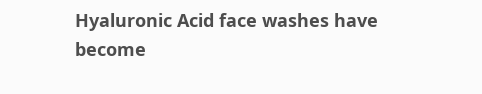Hyaluronic Acid face washes have become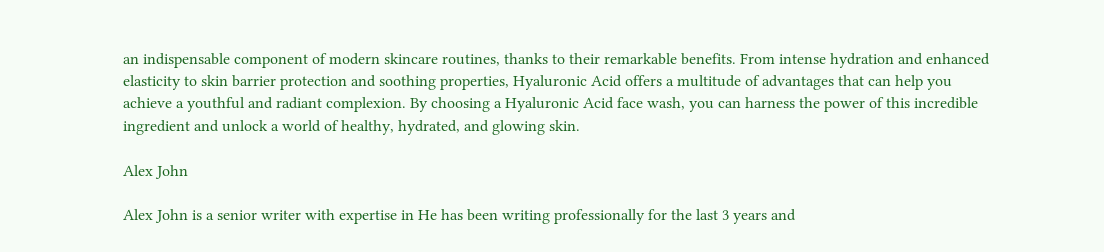an indispensable component of modern skincare routines, thanks to their remarkable benefits. From intense hydration and enhanced elasticity to skin barrier protection and soothing properties, Hyaluronic Acid offers a multitude of advantages that can help you achieve a youthful and radiant complexion. By choosing a Hyaluronic Acid face wash, you can harness the power of this incredible ingredient and unlock a world of healthy, hydrated, and glowing skin.

Alex John

Alex John is a senior writer with expertise in He has been writing professionally for the last 3 years and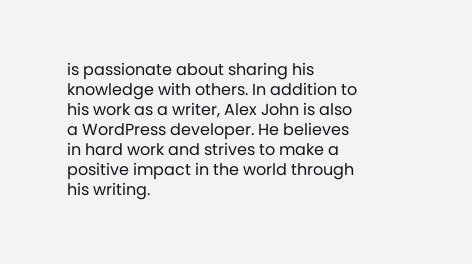is passionate about sharing his knowledge with others. In addition to his work as a writer, Alex John is also a WordPress developer. He believes in hard work and strives to make a positive impact in the world through his writing.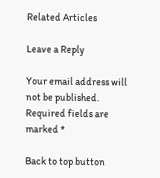Related Articles

Leave a Reply

Your email address will not be published. Required fields are marked *

Back to top button